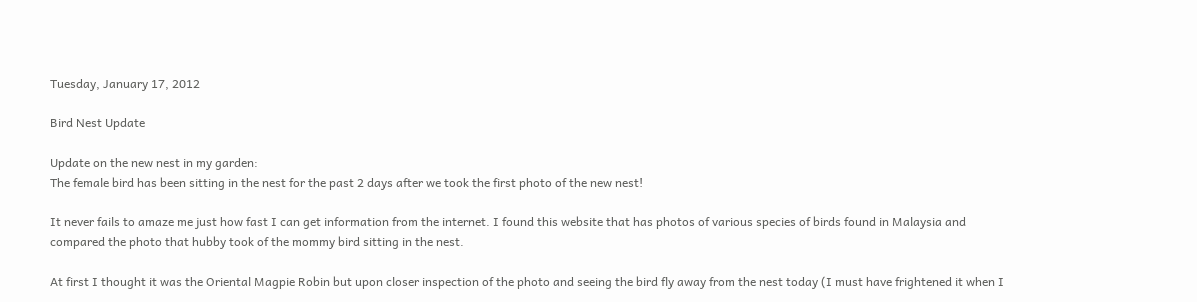Tuesday, January 17, 2012

Bird Nest Update

Update on the new nest in my garden:
The female bird has been sitting in the nest for the past 2 days after we took the first photo of the new nest!

It never fails to amaze me just how fast I can get information from the internet. I found this website that has photos of various species of birds found in Malaysia and compared the photo that hubby took of the mommy bird sitting in the nest.

At first I thought it was the Oriental Magpie Robin but upon closer inspection of the photo and seeing the bird fly away from the nest today (I must have frightened it when I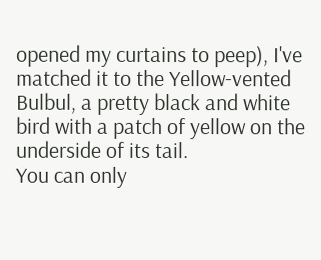opened my curtains to peep), I've matched it to the Yellow-vented Bulbul, a pretty black and white bird with a patch of yellow on the underside of its tail.
You can only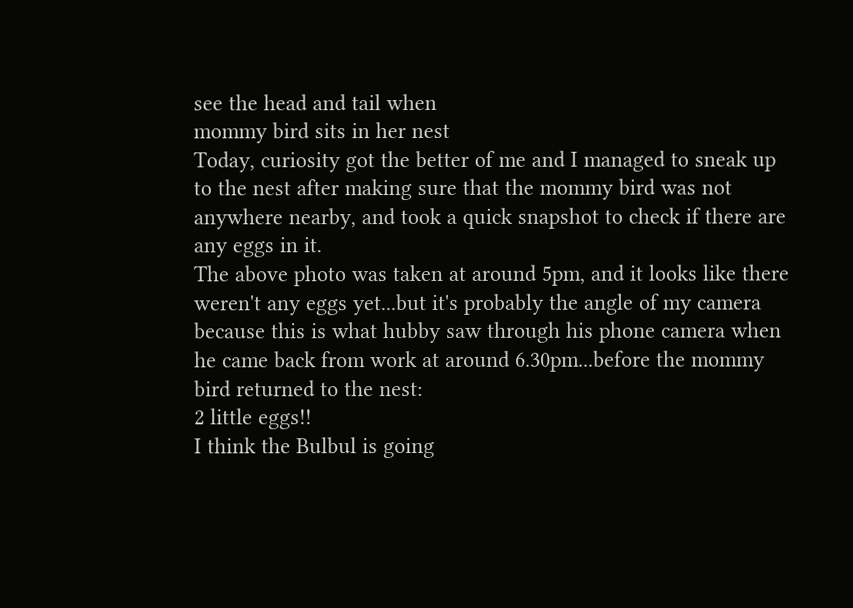see the head and tail when
mommy bird sits in her nest
Today, curiosity got the better of me and I managed to sneak up to the nest after making sure that the mommy bird was not anywhere nearby, and took a quick snapshot to check if there are any eggs in it.
The above photo was taken at around 5pm, and it looks like there weren't any eggs yet...but it's probably the angle of my camera because this is what hubby saw through his phone camera when he came back from work at around 6.30pm...before the mommy bird returned to the nest:
2 little eggs!!
I think the Bulbul is going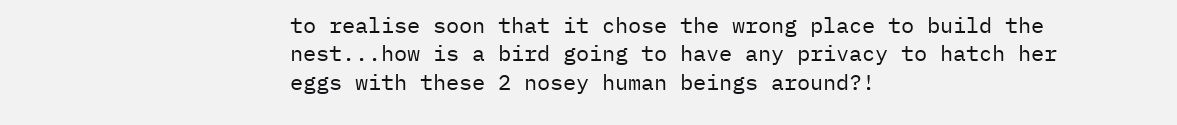to realise soon that it chose the wrong place to build the nest...how is a bird going to have any privacy to hatch her eggs with these 2 nosey human beings around?!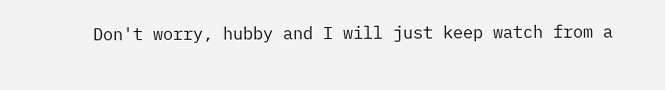Don't worry, hubby and I will just keep watch from a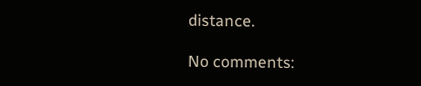distance.

No comments: